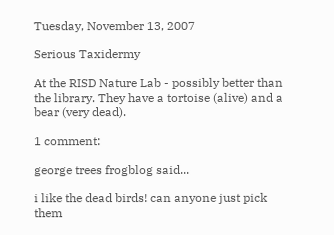Tuesday, November 13, 2007

Serious Taxidermy

At the RISD Nature Lab - possibly better than the library. They have a tortoise (alive) and a bear (very dead).

1 comment:

george trees frogblog said...

i like the dead birds! can anyone just pick them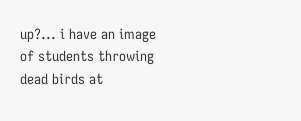up?... i have an image of students throwing dead birds at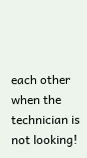each other when the technician is not looking!